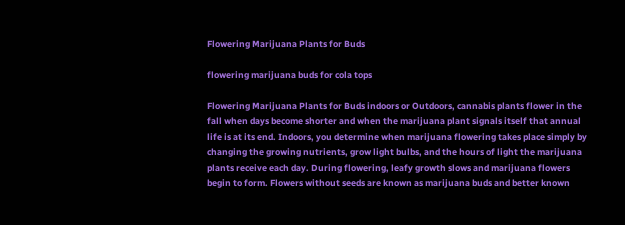Flowering Marijuana Plants for Buds

flowering marijuana buds for cola tops

Flowering Marijuana Plants for Buds indoors or Outdoors, cannabis plants flower in the fall when days become shorter and when the marijuana plant signals itself that annual life is at its end. Indoors, you determine when marijuana flowering takes place simply by changing the growing nutrients, grow light bulbs, and the hours of light the marijuana plants receive each day. During flowering, leafy growth slows and marijuana flowers begin to form. Flowers without seeds are known as marijuana buds and better known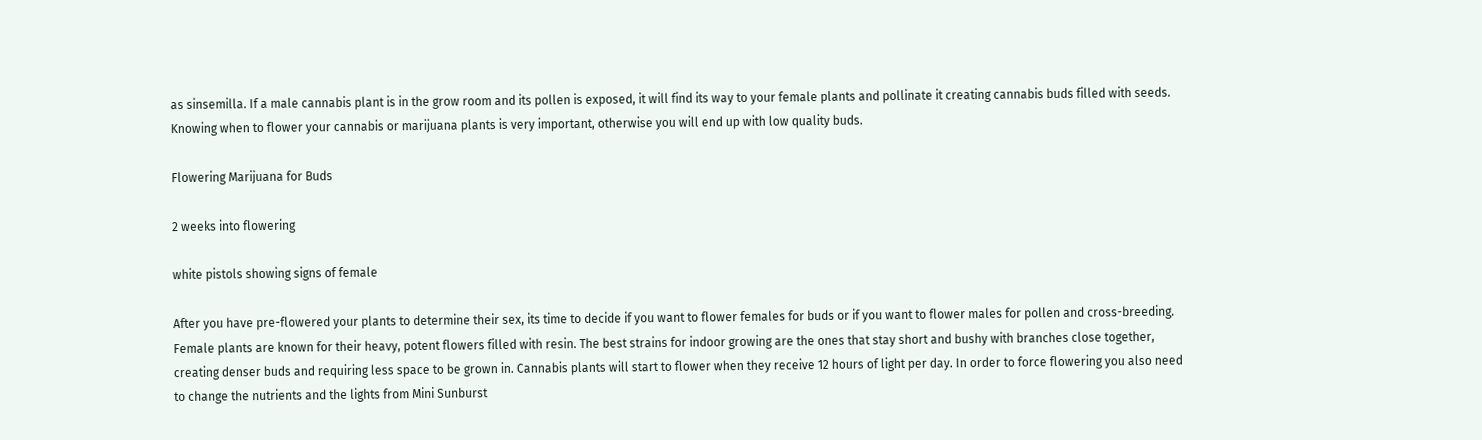as sinsemilla. If a male cannabis plant is in the grow room and its pollen is exposed, it will find its way to your female plants and pollinate it creating cannabis buds filled with seeds. Knowing when to flower your cannabis or marijuana plants is very important, otherwise you will end up with low quality buds.

Flowering Marijuana for Buds

2 weeks into flowering

white pistols showing signs of female

After you have pre-flowered your plants to determine their sex, its time to decide if you want to flower females for buds or if you want to flower males for pollen and cross-breeding. Female plants are known for their heavy, potent flowers filled with resin. The best strains for indoor growing are the ones that stay short and bushy with branches close together, creating denser buds and requiring less space to be grown in. Cannabis plants will start to flower when they receive 12 hours of light per day. In order to force flowering you also need to change the nutrients and the lights from Mini Sunburst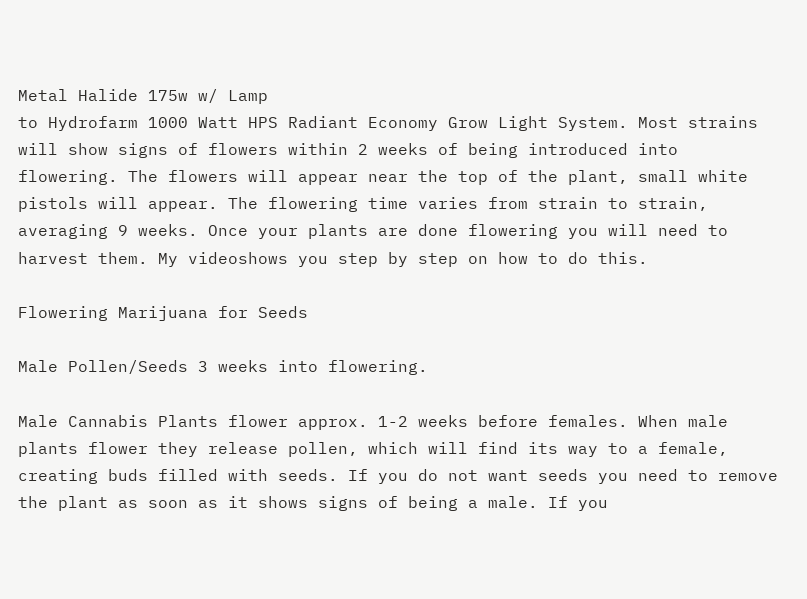Metal Halide 175w w/ Lamp
to Hydrofarm 1000 Watt HPS Radiant Economy Grow Light System. Most strains will show signs of flowers within 2 weeks of being introduced into flowering. The flowers will appear near the top of the plant, small white pistols will appear. The flowering time varies from strain to strain, averaging 9 weeks. Once your plants are done flowering you will need to harvest them. My videoshows you step by step on how to do this.

Flowering Marijuana for Seeds

Male Pollen/Seeds 3 weeks into flowering.

Male Cannabis Plants flower approx. 1-2 weeks before females. When male plants flower they release pollen, which will find its way to a female, creating buds filled with seeds. If you do not want seeds you need to remove the plant as soon as it shows signs of being a male. If you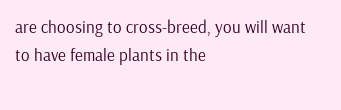are choosing to cross-breed, you will want to have female plants in the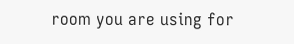room you are using for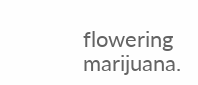flowering marijuana.